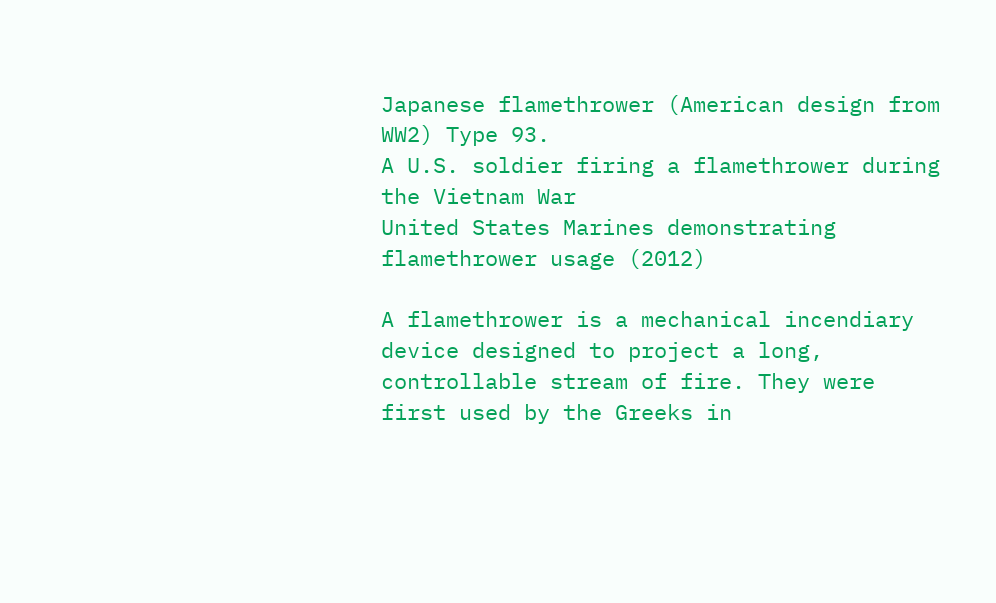Japanese flamethrower (American design from WW2) Type 93.
A U.S. soldier firing a flamethrower during the Vietnam War
United States Marines demonstrating flamethrower usage (2012)

A flamethrower is a mechanical incendiary device designed to project a long, controllable stream of fire. They were first used by the Greeks in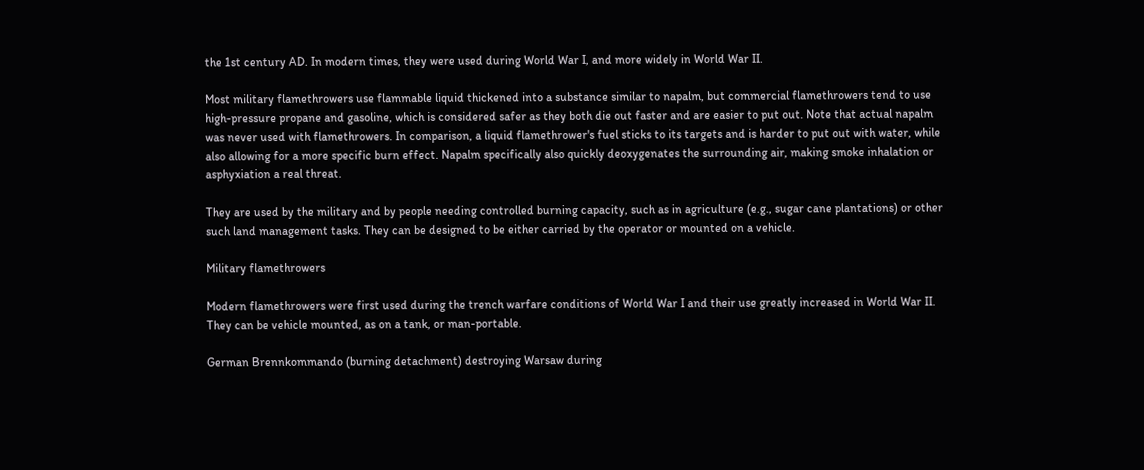the 1st century AD. In modern times, they were used during World War I, and more widely in World War II.

Most military flamethrowers use flammable liquid thickened into a substance similar to napalm, but commercial flamethrowers tend to use high-pressure propane and gasoline, which is considered safer as they both die out faster and are easier to put out. Note that actual napalm was never used with flamethrowers. In comparison, a liquid flamethrower's fuel sticks to its targets and is harder to put out with water, while also allowing for a more specific burn effect. Napalm specifically also quickly deoxygenates the surrounding air, making smoke inhalation or asphyxiation a real threat.

They are used by the military and by people needing controlled burning capacity, such as in agriculture (e.g., sugar cane plantations) or other such land management tasks. They can be designed to be either carried by the operator or mounted on a vehicle.

Military flamethrowers

Modern flamethrowers were first used during the trench warfare conditions of World War I and their use greatly increased in World War II. They can be vehicle mounted, as on a tank, or man-portable.

German Brennkommando (burning detachment) destroying Warsaw during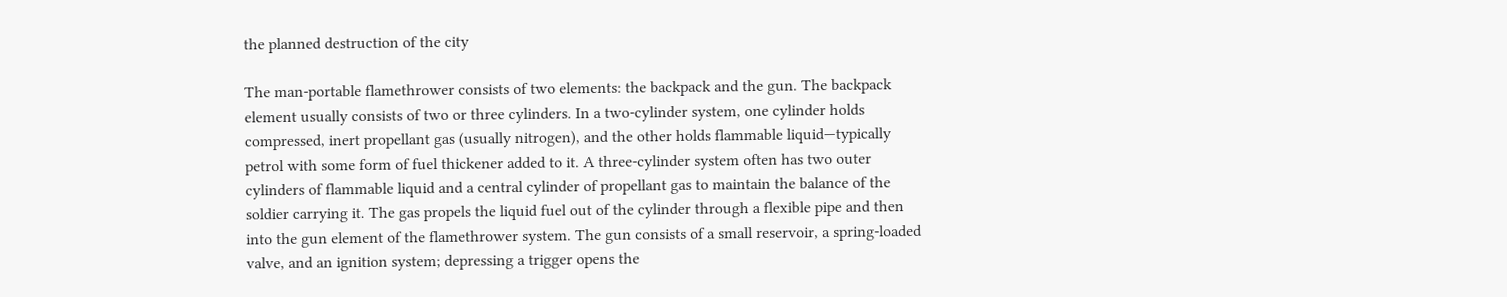the planned destruction of the city

The man-portable flamethrower consists of two elements: the backpack and the gun. The backpack element usually consists of two or three cylinders. In a two-cylinder system, one cylinder holds compressed, inert propellant gas (usually nitrogen), and the other holds flammable liquid—typically petrol with some form of fuel thickener added to it. A three-cylinder system often has two outer cylinders of flammable liquid and a central cylinder of propellant gas to maintain the balance of the soldier carrying it. The gas propels the liquid fuel out of the cylinder through a flexible pipe and then into the gun element of the flamethrower system. The gun consists of a small reservoir, a spring-loaded valve, and an ignition system; depressing a trigger opens the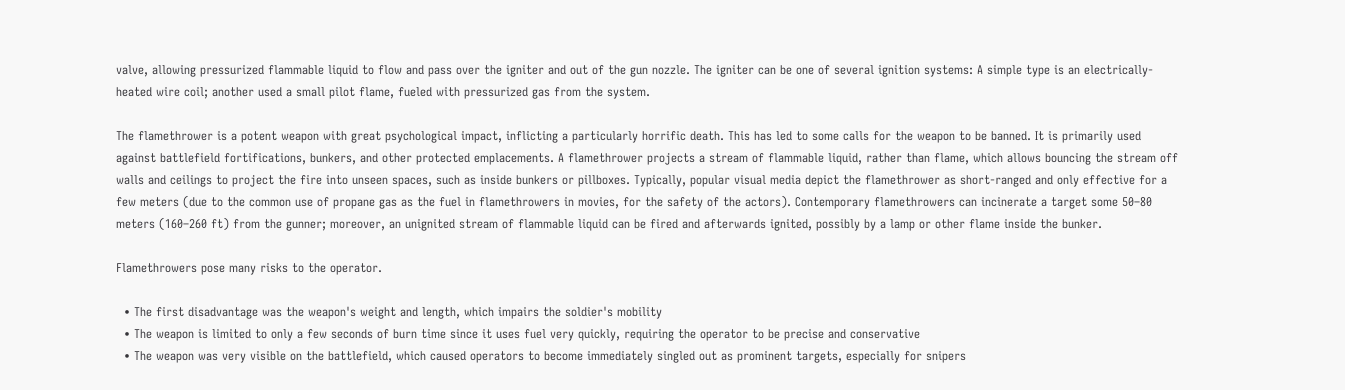valve, allowing pressurized flammable liquid to flow and pass over the igniter and out of the gun nozzle. The igniter can be one of several ignition systems: A simple type is an electrically-heated wire coil; another used a small pilot flame, fueled with pressurized gas from the system.

The flamethrower is a potent weapon with great psychological impact, inflicting a particularly horrific death. This has led to some calls for the weapon to be banned. It is primarily used against battlefield fortifications, bunkers, and other protected emplacements. A flamethrower projects a stream of flammable liquid, rather than flame, which allows bouncing the stream off walls and ceilings to project the fire into unseen spaces, such as inside bunkers or pillboxes. Typically, popular visual media depict the flamethrower as short-ranged and only effective for a few meters (due to the common use of propane gas as the fuel in flamethrowers in movies, for the safety of the actors). Contemporary flamethrowers can incinerate a target some 50–80 meters (160–260 ft) from the gunner; moreover, an unignited stream of flammable liquid can be fired and afterwards ignited, possibly by a lamp or other flame inside the bunker.

Flamethrowers pose many risks to the operator.

  • The first disadvantage was the weapon's weight and length, which impairs the soldier's mobility
  • The weapon is limited to only a few seconds of burn time since it uses fuel very quickly, requiring the operator to be precise and conservative
  • The weapon was very visible on the battlefield, which caused operators to become immediately singled out as prominent targets, especially for snipers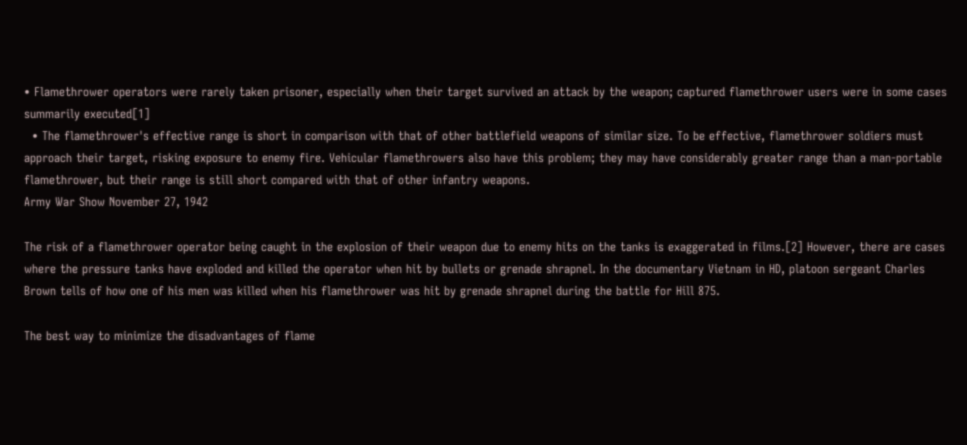• Flamethrower operators were rarely taken prisoner, especially when their target survived an attack by the weapon; captured flamethrower users were in some cases summarily executed[1]
  • The flamethrower's effective range is short in comparison with that of other battlefield weapons of similar size. To be effective, flamethrower soldiers must approach their target, risking exposure to enemy fire. Vehicular flamethrowers also have this problem; they may have considerably greater range than a man-portable flamethrower, but their range is still short compared with that of other infantry weapons.
Army War Show November 27, 1942

The risk of a flamethrower operator being caught in the explosion of their weapon due to enemy hits on the tanks is exaggerated in films.[2] However, there are cases where the pressure tanks have exploded and killed the operator when hit by bullets or grenade shrapnel. In the documentary Vietnam in HD, platoon sergeant Charles Brown tells of how one of his men was killed when his flamethrower was hit by grenade shrapnel during the battle for Hill 875.

The best way to minimize the disadvantages of flame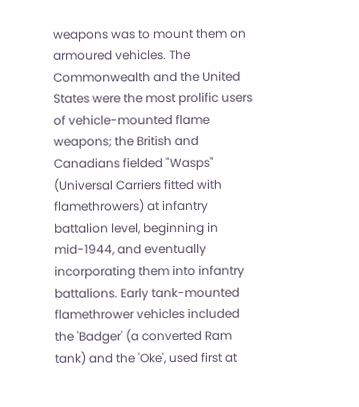weapons was to mount them on armoured vehicles. The Commonwealth and the United States were the most prolific users of vehicle-mounted flame weapons; the British and Canadians fielded "Wasps" (Universal Carriers fitted with flamethrowers) at infantry battalion level, beginning in mid-1944, and eventually incorporating them into infantry battalions. Early tank-mounted flamethrower vehicles included the 'Badger' (a converted Ram tank) and the 'Oke', used first at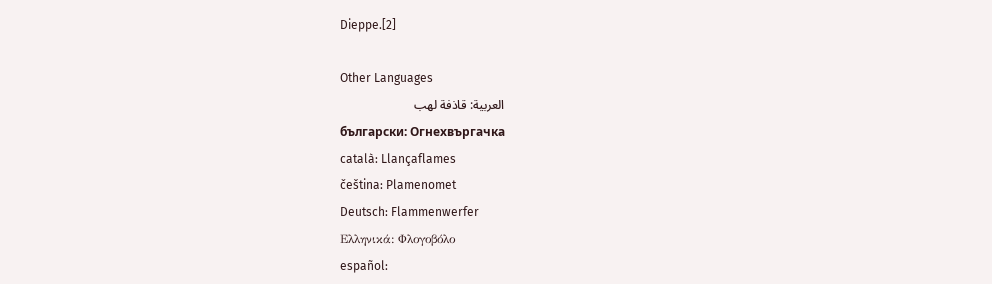Dieppe.[2]

Other Languages
العربية: قاذفة لهب
български: Огнехвъргачка
català: Llançaflames
čeština: Plamenomet
Deutsch: Flammenwerfer
Ελληνικά: Φλογοβόλο
español: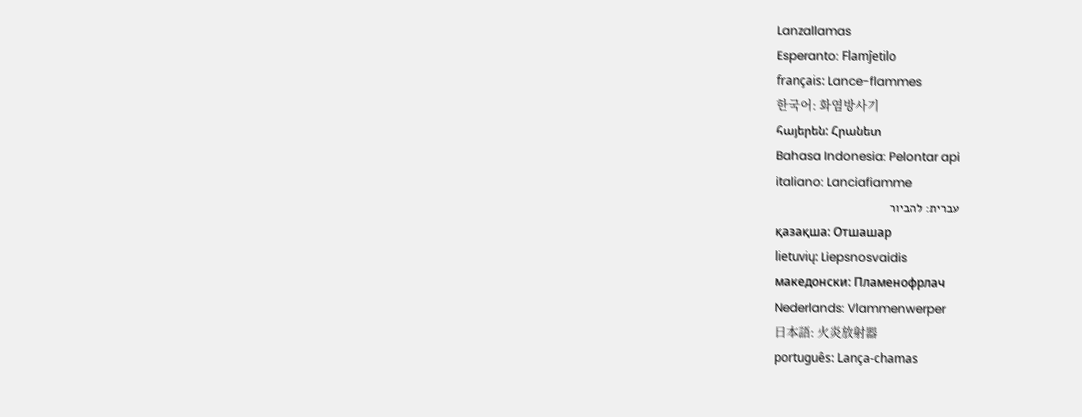Lanzallamas
Esperanto: Flamĵetilo
français: Lance-flammes
한국어: 화염방사기
հայերեն: Հրանետ
Bahasa Indonesia: Pelontar api
italiano: Lanciafiamme
עברית: להביור
қазақша: Отшашар
lietuvių: Liepsnosvaidis
македонски: Пламенофрлач
Nederlands: Vlammenwerper
日本語: 火炎放射器
português: Lança-chamas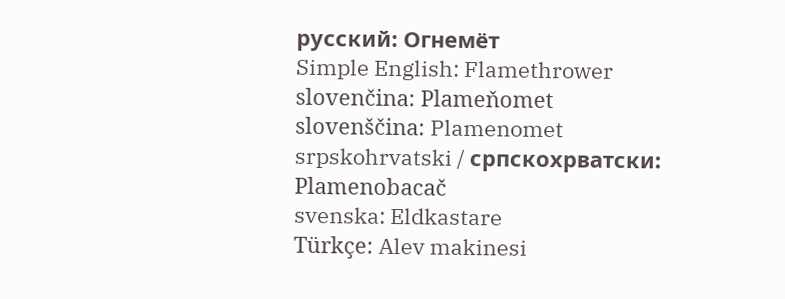русский: Огнемёт
Simple English: Flamethrower
slovenčina: Plameňomet
slovenščina: Plamenomet
srpskohrvatski / српскохрватски: Plamenobacač
svenska: Eldkastare
Türkçe: Alev makinesi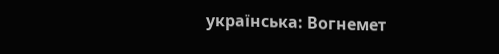українська: Вогнемет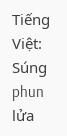Tiếng Việt: Súng phun lửa